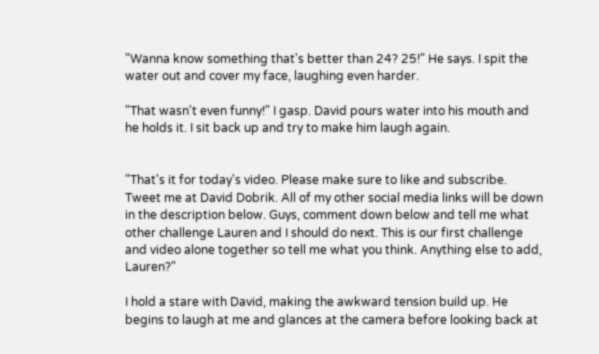"Wanna know something that's better than 24? 25!" He says. I spit the water out and cover my face, laughing even harder.

"That wasn't even funny!" I gasp. David pours water into his mouth and he holds it. I sit back up and try to make him laugh again.


"That's it for today's video. Please make sure to like and subscribe. Tweet me at David Dobrik. All of my other social media links will be down in the description below. Guys, comment down below and tell me what other challenge Lauren and I should do next. This is our first challenge and video alone together so tell me what you think. Anything else to add, Lauren?"

I hold a stare with David, making the awkward tension build up. He begins to laugh at me and glances at the camera before looking back at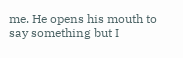me. He opens his mouth to say something but I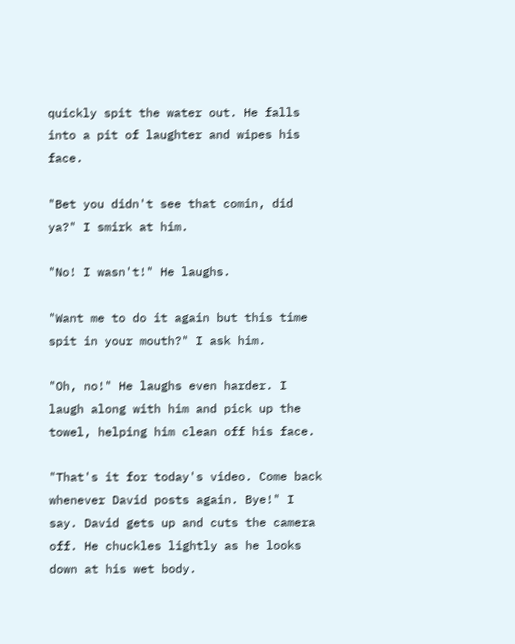quickly spit the water out. He falls into a pit of laughter and wipes his face.

"Bet you didn't see that comin, did ya?" I smirk at him.

"No! I wasn't!" He laughs.

"Want me to do it again but this time spit in your mouth?" I ask him.

"Oh, no!" He laughs even harder. I laugh along with him and pick up the towel, helping him clean off his face.

"That's it for today's video. Come back whenever David posts again. Bye!" I say. David gets up and cuts the camera off. He chuckles lightly as he looks down at his wet body.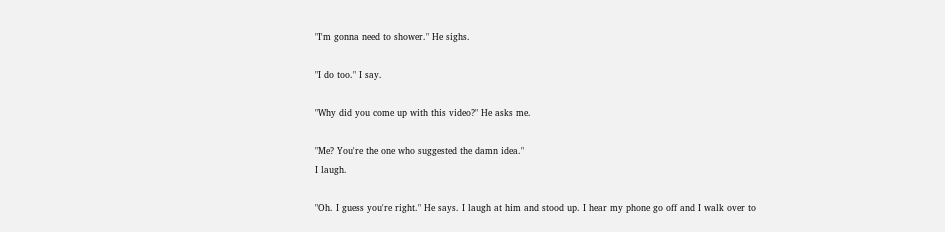"I'm gonna need to shower." He sighs.

"I do too." I say.

"Why did you come up with this video?" He asks me.

"Me? You're the one who suggested the damn idea."
I laugh.

"Oh. I guess you're right." He says. I laugh at him and stood up. I hear my phone go off and I walk over to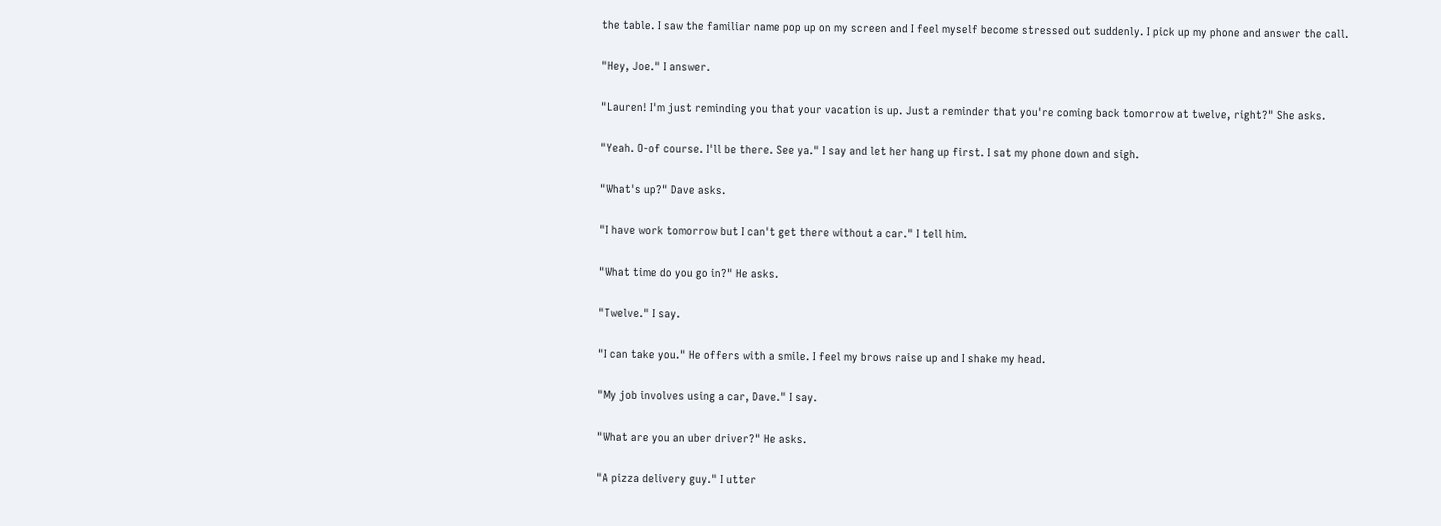the table. I saw the familiar name pop up on my screen and I feel myself become stressed out suddenly. I pick up my phone and answer the call.

"Hey, Joe." I answer.

"Lauren! I'm just reminding you that your vacation is up. Just a reminder that you're coming back tomorrow at twelve, right?" She asks.

"Yeah. O-of course. I'll be there. See ya." I say and let her hang up first. I sat my phone down and sigh.

"What's up?" Dave asks.

"I have work tomorrow but I can't get there without a car." I tell him.

"What time do you go in?" He asks.

"Twelve." I say.

"I can take you." He offers with a smile. I feel my brows raise up and I shake my head.

"My job involves using a car, Dave." I say.

"What are you an uber driver?" He asks.

"A pizza delivery guy." I utter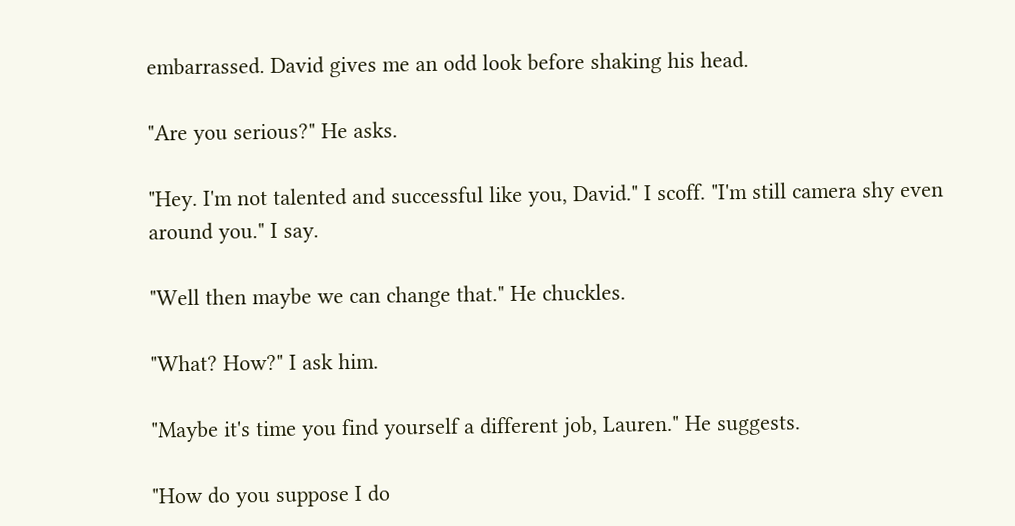embarrassed. David gives me an odd look before shaking his head.

"Are you serious?" He asks.

"Hey. I'm not talented and successful like you, David." I scoff. "I'm still camera shy even around you." I say.

"Well then maybe we can change that." He chuckles.

"What? How?" I ask him.

"Maybe it's time you find yourself a different job, Lauren." He suggests.

"How do you suppose I do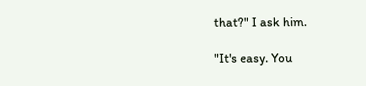that?" I ask him.

"It's easy. You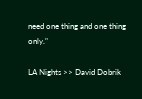need one thing and one thing only."

LA Nights >> David Dobrik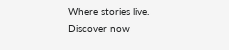Where stories live. Discover now